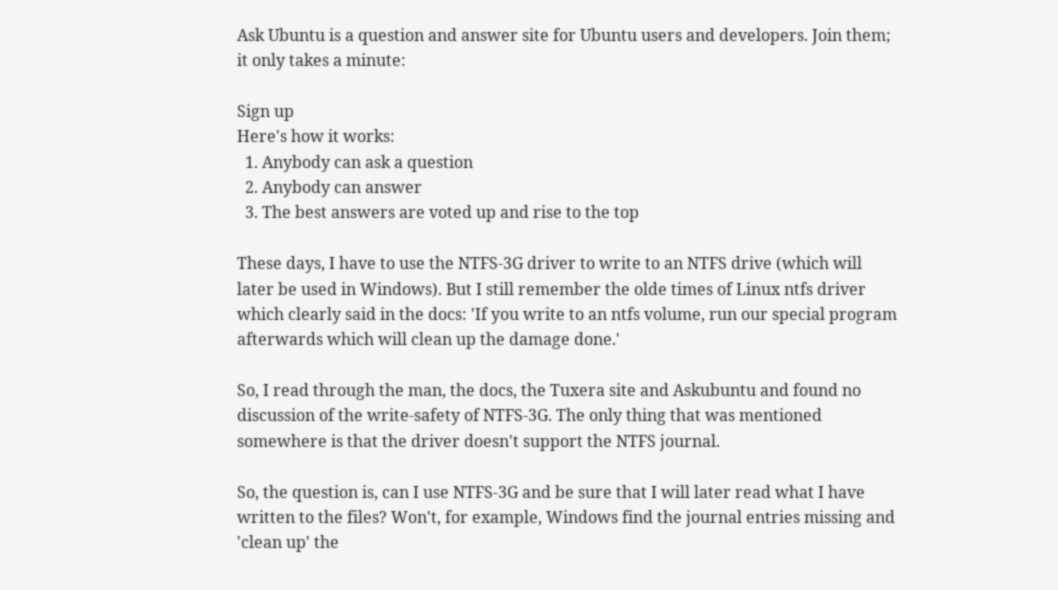Ask Ubuntu is a question and answer site for Ubuntu users and developers. Join them; it only takes a minute:

Sign up
Here's how it works:
  1. Anybody can ask a question
  2. Anybody can answer
  3. The best answers are voted up and rise to the top

These days, I have to use the NTFS-3G driver to write to an NTFS drive (which will later be used in Windows). But I still remember the olde times of Linux ntfs driver which clearly said in the docs: 'If you write to an ntfs volume, run our special program afterwards which will clean up the damage done.'

So, I read through the man, the docs, the Tuxera site and Askubuntu and found no discussion of the write-safety of NTFS-3G. The only thing that was mentioned somewhere is that the driver doesn't support the NTFS journal.

So, the question is, can I use NTFS-3G and be sure that I will later read what I have written to the files? Won't, for example, Windows find the journal entries missing and 'clean up' the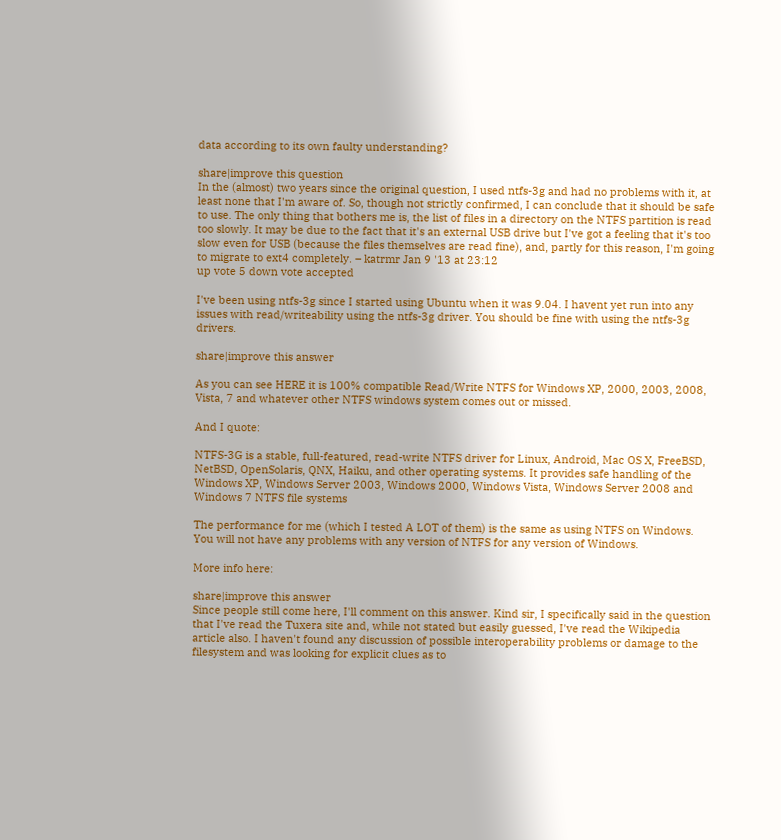data according to its own faulty understanding?

share|improve this question
In the (almost) two years since the original question, I used ntfs-3g and had no problems with it, at least none that I'm aware of. So, though not strictly confirmed, I can conclude that it should be safe to use. The only thing that bothers me is, the list of files in a directory on the NTFS partition is read too slowly. It may be due to the fact that it's an external USB drive but I've got a feeling that it's too slow even for USB (because the files themselves are read fine), and, partly for this reason, I'm going to migrate to ext4 completely. – katrmr Jan 9 '13 at 23:12
up vote 5 down vote accepted

I've been using ntfs-3g since I started using Ubuntu when it was 9.04. I havent yet run into any issues with read/writeability using the ntfs-3g driver. You should be fine with using the ntfs-3g drivers.

share|improve this answer

As you can see HERE it is 100% compatible Read/Write NTFS for Windows XP, 2000, 2003, 2008, Vista, 7 and whatever other NTFS windows system comes out or missed.

And I quote:

NTFS-3G is a stable, full-featured, read-write NTFS driver for Linux, Android, Mac OS X, FreeBSD, NetBSD, OpenSolaris, QNX, Haiku, and other operating systems. It provides safe handling of the Windows XP, Windows Server 2003, Windows 2000, Windows Vista, Windows Server 2008 and Windows 7 NTFS file systems

The performance for me (which I tested A LOT of them) is the same as using NTFS on Windows. You will not have any problems with any version of NTFS for any version of Windows.

More info here:

share|improve this answer
Since people still come here, I'll comment on this answer. Kind sir, I specifically said in the question that I've read the Tuxera site and, while not stated but easily guessed, I've read the Wikipedia article also. I haven't found any discussion of possible interoperability problems or damage to the filesystem and was looking for explicit clues as to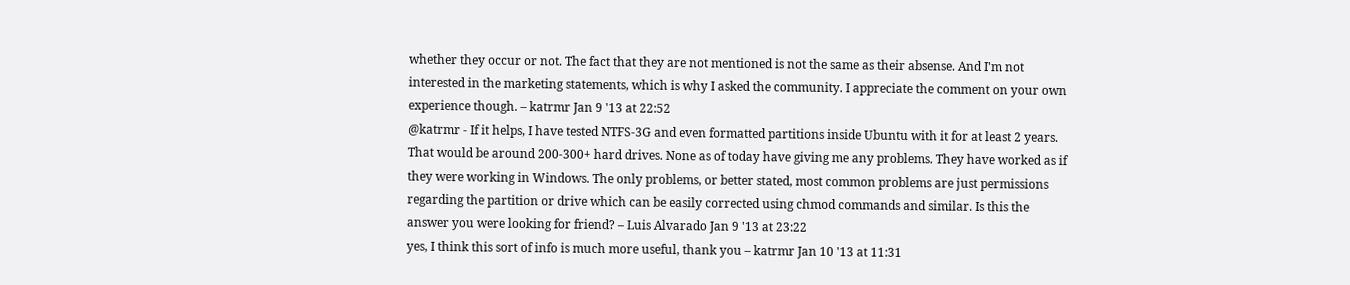whether they occur or not. The fact that they are not mentioned is not the same as their absense. And I'm not interested in the marketing statements, which is why I asked the community. I appreciate the comment on your own experience though. – katrmr Jan 9 '13 at 22:52
@katrmr - If it helps, I have tested NTFS-3G and even formatted partitions inside Ubuntu with it for at least 2 years. That would be around 200-300+ hard drives. None as of today have giving me any problems. They have worked as if they were working in Windows. The only problems, or better stated, most common problems are just permissions regarding the partition or drive which can be easily corrected using chmod commands and similar. Is this the answer you were looking for friend? – Luis Alvarado Jan 9 '13 at 23:22
yes, I think this sort of info is much more useful, thank you – katrmr Jan 10 '13 at 11:31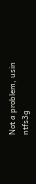Not a problem, usin ntfs3g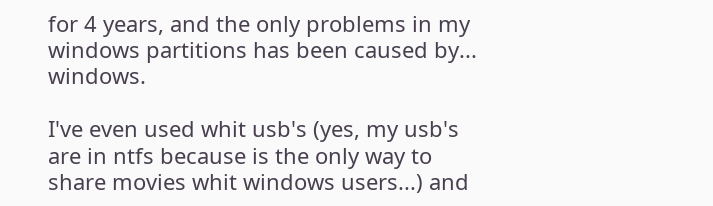for 4 years, and the only problems in my windows partitions has been caused by... windows.

I've even used whit usb's (yes, my usb's are in ntfs because is the only way to share movies whit windows users...) and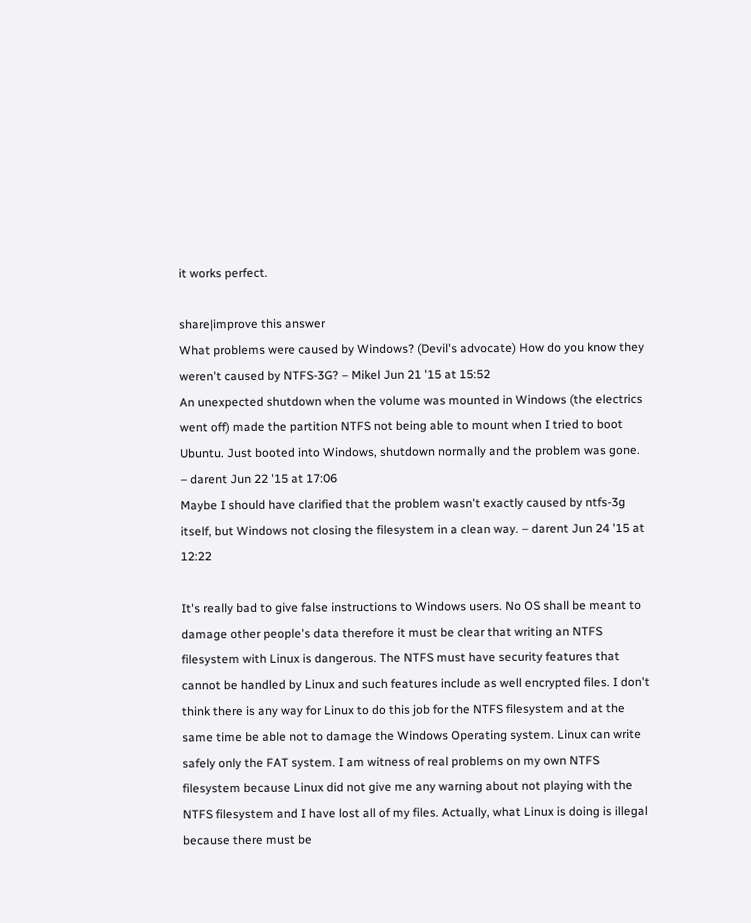it works perfect.

share|improve this answer
What problems were caused by Windows? (Devil's advocate) How do you know they weren't caused by NTFS-3G? – Mikel Jun 21 '15 at 15:52
An unexpected shutdown when the volume was mounted in Windows (the electrics went off) made the partition NTFS not being able to mount when I tried to boot Ubuntu. Just booted into Windows, shutdown normally and the problem was gone. – darent Jun 22 '15 at 17:06
Maybe I should have clarified that the problem wasn't exactly caused by ntfs-3g itself, but Windows not closing the filesystem in a clean way. – darent Jun 24 '15 at 12:22

It's really bad to give false instructions to Windows users. No OS shall be meant to damage other people's data therefore it must be clear that writing an NTFS filesystem with Linux is dangerous. The NTFS must have security features that cannot be handled by Linux and such features include as well encrypted files. I don't think there is any way for Linux to do this job for the NTFS filesystem and at the same time be able not to damage the Windows Operating system. Linux can write safely only the FAT system. I am witness of real problems on my own NTFS filesystem because Linux did not give me any warning about not playing with the NTFS filesystem and I have lost all of my files. Actually, what Linux is doing is illegal because there must be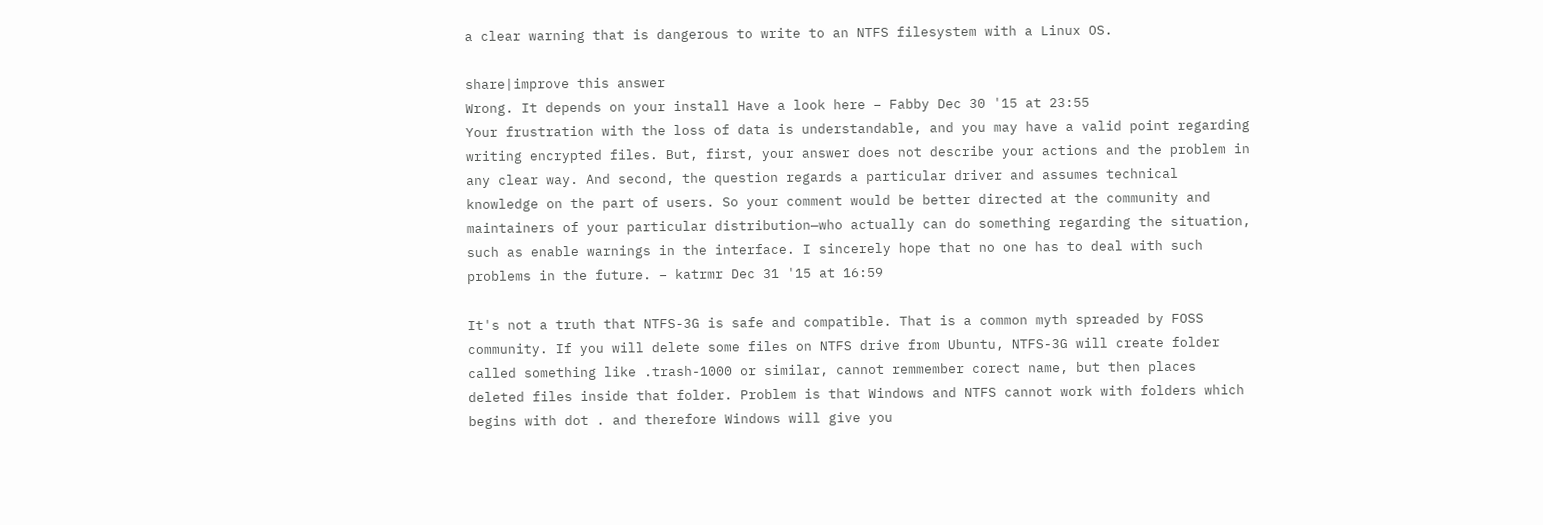a clear warning that is dangerous to write to an NTFS filesystem with a Linux OS.

share|improve this answer
Wrong. It depends on your install Have a look here – Fabby Dec 30 '15 at 23:55
Your frustration with the loss of data is understandable, and you may have a valid point regarding writing encrypted files. But, first, your answer does not describe your actions and the problem in any clear way. And second, the question regards a particular driver and assumes technical knowledge on the part of users. So your comment would be better directed at the community and maintainers of your particular distribution—who actually can do something regarding the situation, such as enable warnings in the interface. I sincerely hope that no one has to deal with such problems in the future. – katrmr Dec 31 '15 at 16:59

It's not a truth that NTFS-3G is safe and compatible. That is a common myth spreaded by FOSS community. If you will delete some files on NTFS drive from Ubuntu, NTFS-3G will create folder called something like .trash-1000 or similar, cannot remmember corect name, but then places deleted files inside that folder. Problem is that Windows and NTFS cannot work with folders which begins with dot . and therefore Windows will give you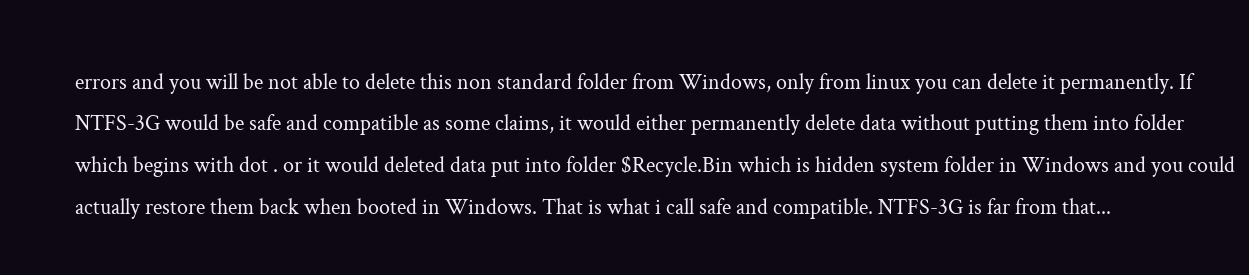errors and you will be not able to delete this non standard folder from Windows, only from linux you can delete it permanently. If NTFS-3G would be safe and compatible as some claims, it would either permanently delete data without putting them into folder which begins with dot . or it would deleted data put into folder $Recycle.Bin which is hidden system folder in Windows and you could actually restore them back when booted in Windows. That is what i call safe and compatible. NTFS-3G is far from that...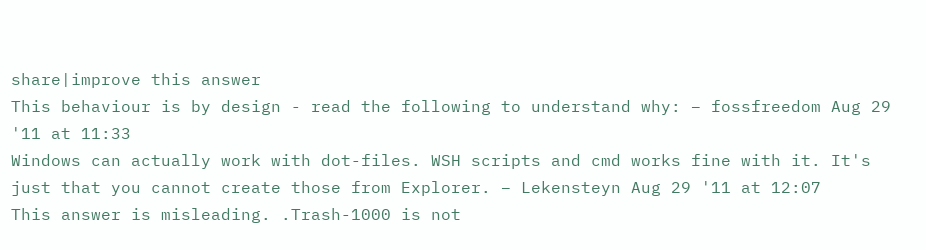share|improve this answer
This behaviour is by design - read the following to understand why: – fossfreedom Aug 29 '11 at 11:33
Windows can actually work with dot-files. WSH scripts and cmd works fine with it. It's just that you cannot create those from Explorer. – Lekensteyn Aug 29 '11 at 12:07
This answer is misleading. .Trash-1000 is not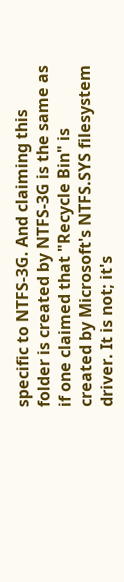specific to NTFS-3G. And claiming this folder is created by NTFS-3G is the same as if one claimed that "Recycle Bin" is created by Microsoft's NTFS.SYS filesystem driver. It is not; it's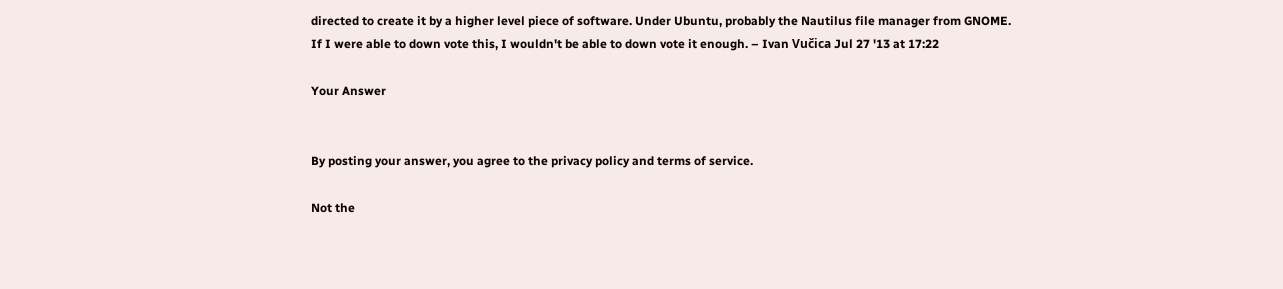directed to create it by a higher level piece of software. Under Ubuntu, probably the Nautilus file manager from GNOME. If I were able to down vote this, I wouldn't be able to down vote it enough. – Ivan Vučica Jul 27 '13 at 17:22

Your Answer


By posting your answer, you agree to the privacy policy and terms of service.

Not the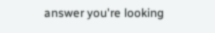answer you're looking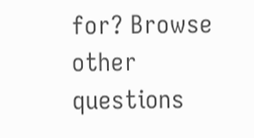for? Browse other questions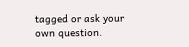tagged or ask your own question.